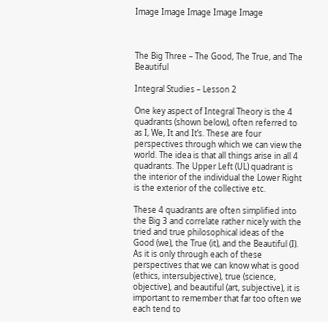Image Image Image Image Image



The Big Three – The Good, The True, and The Beautiful

Integral Studies – Lesson 2

One key aspect of Integral Theory is the 4 quadrants (shown below), often referred to as I, We, It and It’s. These are four perspectives through which we can view the world. The idea is that all things arise in all 4 quadrants. The Upper Left (UL) quadrant is the interior of the individual the Lower Right is the exterior of the collective etc.

These 4 quadrants are often simplified into the Big 3 and correlate rather nicely with the tried and true philosophical ideas of the Good (we), the True (it), and the Beautiful (I). As it is only through each of these perspectives that we can know what is good (ethics, intersubjective), true (science, objective), and beautiful (art, subjective), it is important to remember that far too often we each tend to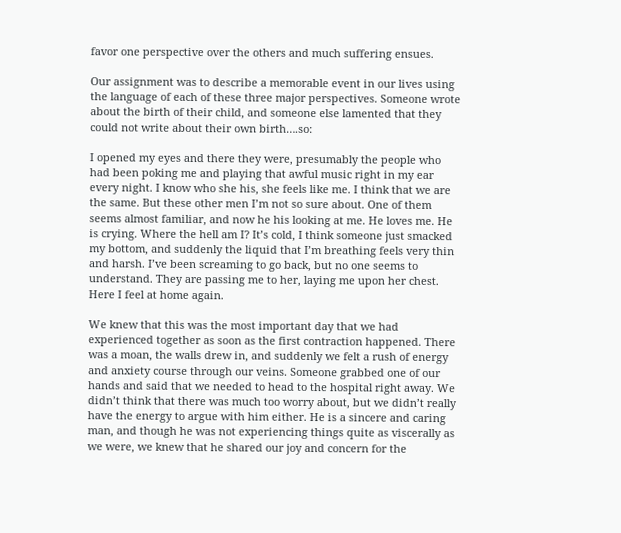favor one perspective over the others and much suffering ensues.

Our assignment was to describe a memorable event in our lives using the language of each of these three major perspectives. Someone wrote about the birth of their child, and someone else lamented that they could not write about their own birth….so:

I opened my eyes and there they were, presumably the people who had been poking me and playing that awful music right in my ear every night. I know who she his, she feels like me. I think that we are the same. But these other men I’m not so sure about. One of them seems almost familiar, and now he his looking at me. He loves me. He is crying. Where the hell am I? It’s cold, I think someone just smacked my bottom, and suddenly the liquid that I’m breathing feels very thin and harsh. I’ve been screaming to go back, but no one seems to understand. They are passing me to her, laying me upon her chest. Here I feel at home again.

We knew that this was the most important day that we had experienced together as soon as the first contraction happened. There was a moan, the walls drew in, and suddenly we felt a rush of energy and anxiety course through our veins. Someone grabbed one of our hands and said that we needed to head to the hospital right away. We didn’t think that there was much too worry about, but we didn’t really have the energy to argue with him either. He is a sincere and caring man, and though he was not experiencing things quite as viscerally as we were, we knew that he shared our joy and concern for the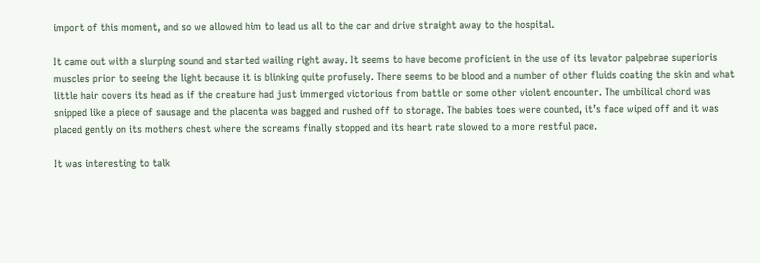import of this moment, and so we allowed him to lead us all to the car and drive straight away to the hospital.

It came out with a slurping sound and started wailing right away. It seems to have become proficient in the use of its levator palpebrae superioris muscles prior to seeing the light because it is blinking quite profusely. There seems to be blood and a number of other fluids coating the skin and what little hair covers its head as if the creature had just immerged victorious from battle or some other violent encounter. The umbilical chord was snipped like a piece of sausage and the placenta was bagged and rushed off to storage. The babies toes were counted, it’s face wiped off and it was placed gently on its mothers chest where the screams finally stopped and its heart rate slowed to a more restful pace.

It was interesting to talk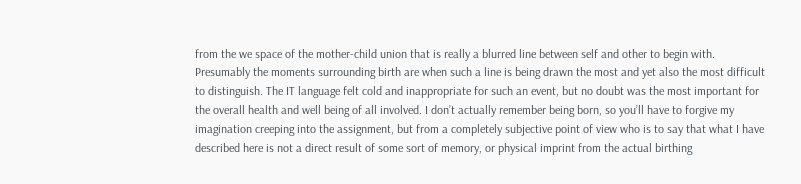from the we space of the mother-child union that is really a blurred line between self and other to begin with. Presumably the moments surrounding birth are when such a line is being drawn the most and yet also the most difficult to distinguish. The IT language felt cold and inappropriate for such an event, but no doubt was the most important for the overall health and well being of all involved. I don’t actually remember being born, so you’ll have to forgive my imagination creeping into the assignment, but from a completely subjective point of view who is to say that what I have described here is not a direct result of some sort of memory, or physical imprint from the actual birthing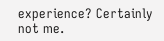experience? Certainly not me.